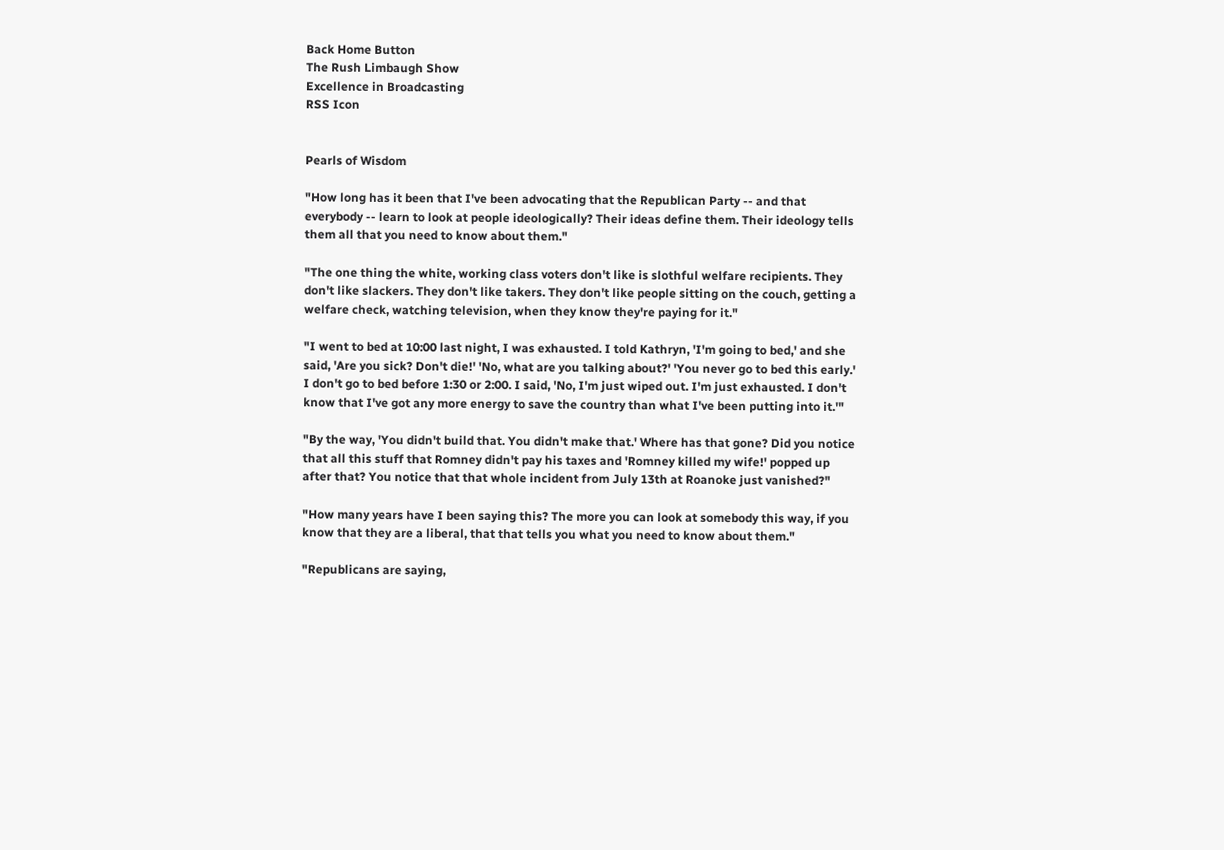Back Home Button
The Rush Limbaugh Show
Excellence in Broadcasting
RSS Icon


Pearls of Wisdom

"How long has it been that I've been advocating that the Republican Party -- and that everybody -- learn to look at people ideologically? Their ideas define them. Their ideology tells them all that you need to know about them."

"The one thing the white, working class voters don't like is slothful welfare recipients. They don't like slackers. They don't like takers. They don't like people sitting on the couch, getting a welfare check, watching television, when they know they're paying for it."

"I went to bed at 10:00 last night, I was exhausted. I told Kathryn, 'I'm going to bed,' and she said, 'Are you sick? Don't die!' 'No, what are you talking about?' 'You never go to bed this early.' I don't go to bed before 1:30 or 2:00. I said, 'No, I'm just wiped out. I'm just exhausted. I don't know that I've got any more energy to save the country than what I've been putting into it.'"

"By the way, 'You didn't build that. You didn't make that.' Where has that gone? Did you notice that all this stuff that Romney didn't pay his taxes and 'Romney killed my wife!' popped up after that? You notice that that whole incident from July 13th at Roanoke just vanished?"

"How many years have I been saying this? The more you can look at somebody this way, if you know that they are a liberal, that that tells you what you need to know about them."

"Republicans are saying,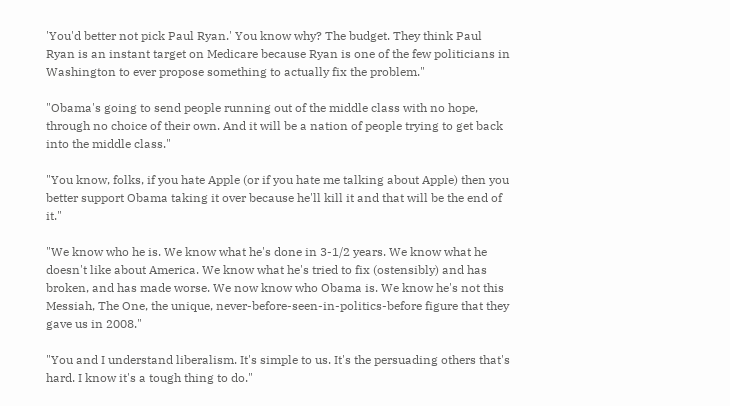'You'd better not pick Paul Ryan.' You know why? The budget. They think Paul Ryan is an instant target on Medicare because Ryan is one of the few politicians in Washington to ever propose something to actually fix the problem."

"Obama's going to send people running out of the middle class with no hope, through no choice of their own. And it will be a nation of people trying to get back into the middle class."

"You know, folks, if you hate Apple (or if you hate me talking about Apple) then you better support Obama taking it over because he'll kill it and that will be the end of it."

"We know who he is. We know what he's done in 3-1/2 years. We know what he doesn't like about America. We know what he's tried to fix (ostensibly) and has broken, and has made worse. We now know who Obama is. We know he's not this Messiah, The One, the unique, never-before-seen-in-politics-before figure that they gave us in 2008."

"You and I understand liberalism. It's simple to us. It's the persuading others that's hard. I know it's a tough thing to do."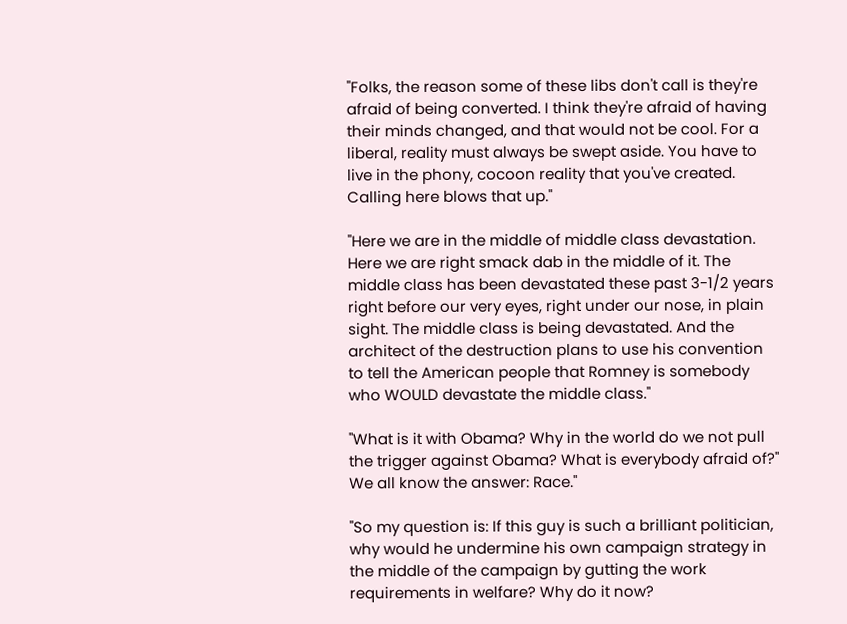"Folks, the reason some of these libs don't call is they're afraid of being converted. I think they're afraid of having their minds changed, and that would not be cool. For a liberal, reality must always be swept aside. You have to live in the phony, cocoon reality that you've created. Calling here blows that up."

"Here we are in the middle of middle class devastation. Here we are right smack dab in the middle of it. The middle class has been devastated these past 3-1/2 years right before our very eyes, right under our nose, in plain sight. The middle class is being devastated. And the architect of the destruction plans to use his convention to tell the American people that Romney is somebody who WOULD devastate the middle class."

"What is it with Obama? Why in the world do we not pull the trigger against Obama? What is everybody afraid of?" We all know the answer: Race."

"So my question is: If this guy is such a brilliant politician, why would he undermine his own campaign strategy in the middle of the campaign by gutting the work requirements in welfare? Why do it now?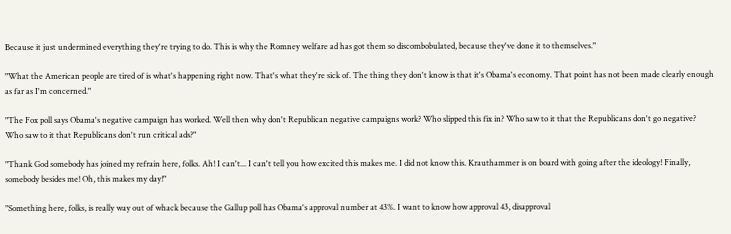Because it just undermined everything they're trying to do. This is why the Romney welfare ad has got them so discombobulated, because they've done it to themselves."

"What the American people are tired of is what's happening right now. That's what they're sick of. The thing they don't know is that it's Obama's economy. That point has not been made clearly enough as far as I'm concerned."

"The Fox poll says Obama's negative campaign has worked. Well then why don't Republican negative campaigns work? Who slipped this fix in? Who saw to it that the Republicans don't go negative? Who saw to it that Republicans don't run critical ads?"

"Thank God somebody has joined my refrain here, folks. Ah! I can't... I can't tell you how excited this makes me. I did not know this. Krauthammer is on board with going after the ideology! Finally, somebody besides me! Oh, this makes my day!"

"Something here, folks, is really way out of whack because the Gallup poll has Obama's approval number at 43%. I want to know how approval 43, disapproval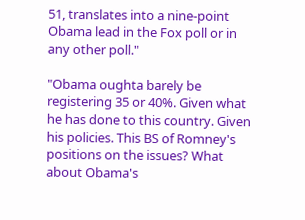51, translates into a nine-point Obama lead in the Fox poll or in any other poll."

"Obama oughta barely be registering 35 or 40%. Given what he has done to this country. Given his policies. This BS of Romney's positions on the issues? What about Obama's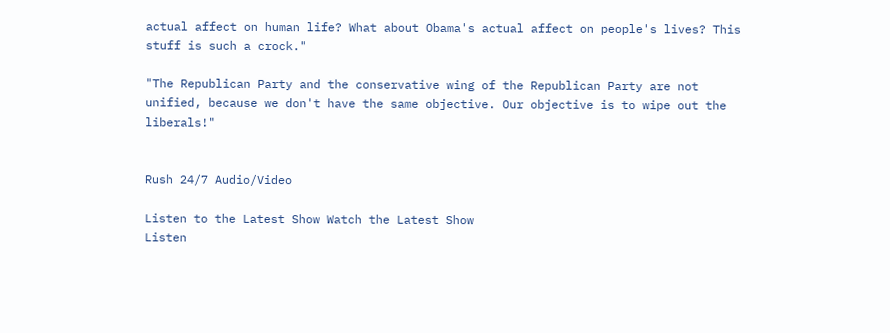actual affect on human life? What about Obama's actual affect on people's lives? This stuff is such a crock."

"The Republican Party and the conservative wing of the Republican Party are not unified, because we don't have the same objective. Our objective is to wipe out the liberals!"


Rush 24/7 Audio/Video

Listen to the Latest Show Watch the Latest Show
Listen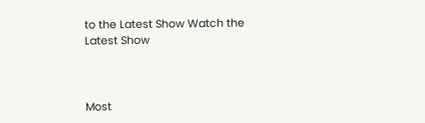to the Latest Show Watch the Latest Show



Most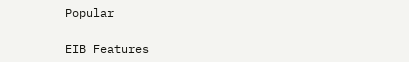Popular

EIB Features